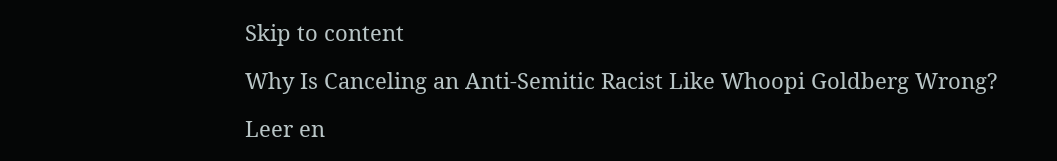Skip to content

Why Is Canceling an Anti-Semitic Racist Like Whoopi Goldberg Wrong?

Leer en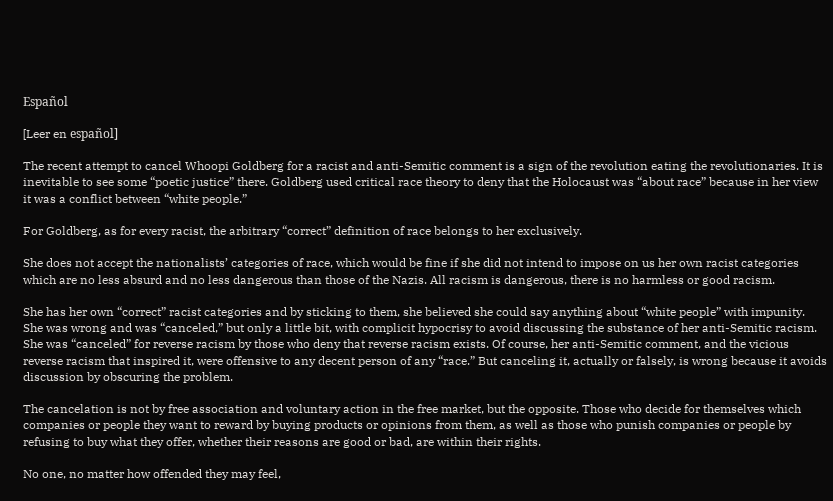Español

[Leer en español]

The recent attempt to cancel Whoopi Goldberg for a racist and anti-Semitic comment is a sign of the revolution eating the revolutionaries. It is inevitable to see some “poetic justice” there. Goldberg used critical race theory to deny that the Holocaust was “about race” because in her view it was a conflict between “white people.”

For Goldberg, as for every racist, the arbitrary “correct” definition of race belongs to her exclusively.

She does not accept the nationalists’ categories of race, which would be fine if she did not intend to impose on us her own racist categories which are no less absurd and no less dangerous than those of the Nazis. All racism is dangerous, there is no harmless or good racism.

She has her own “correct” racist categories and by sticking to them, she believed she could say anything about “white people” with impunity. She was wrong and was “canceled,” but only a little bit, with complicit hypocrisy to avoid discussing the substance of her anti-Semitic racism. She was “canceled” for reverse racism by those who deny that reverse racism exists. Of course, her anti-Semitic comment, and the vicious reverse racism that inspired it, were offensive to any decent person of any “race.” But canceling it, actually or falsely, is wrong because it avoids discussion by obscuring the problem.

The cancelation is not by free association and voluntary action in the free market, but the opposite. Those who decide for themselves which companies or people they want to reward by buying products or opinions from them, as well as those who punish companies or people by refusing to buy what they offer, whether their reasons are good or bad, are within their rights.

No one, no matter how offended they may feel,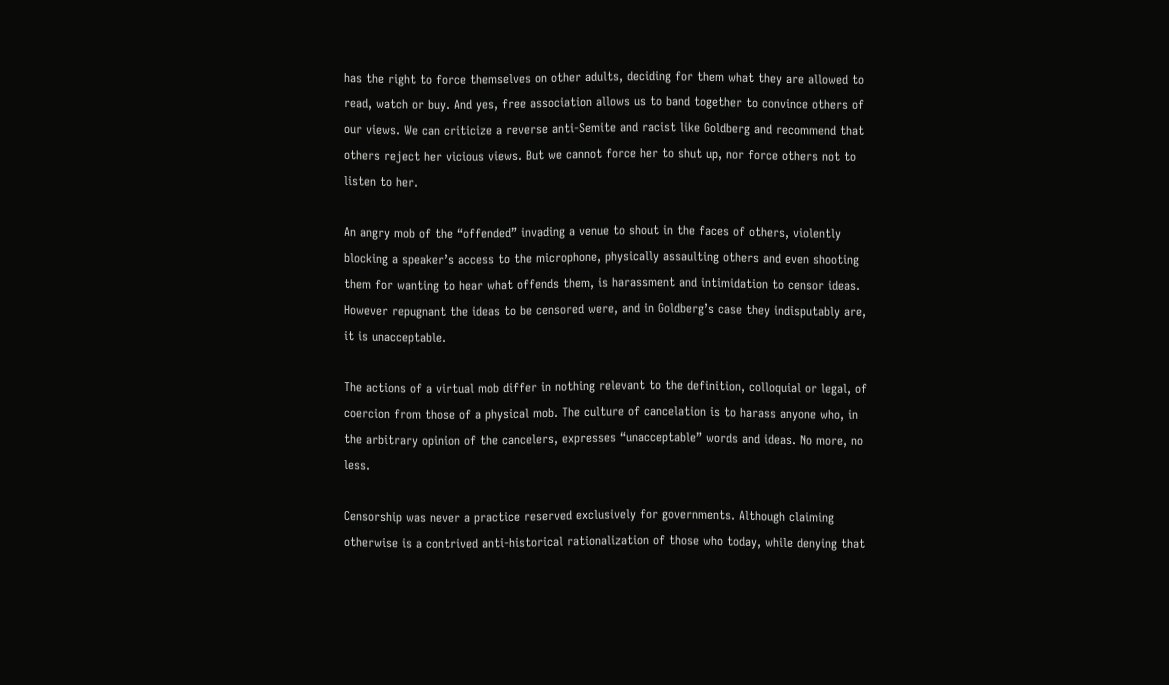has the right to force themselves on other adults, deciding for them what they are allowed to read, watch or buy. And yes, free association allows us to band together to convince others of our views. We can criticize a reverse anti-Semite and racist like Goldberg and recommend that others reject her vicious views. But we cannot force her to shut up, nor force others not to listen to her.

An angry mob of the “offended” invading a venue to shout in the faces of others, violently blocking a speaker’s access to the microphone, physically assaulting others and even shooting them for wanting to hear what offends them, is harassment and intimidation to censor ideas. However repugnant the ideas to be censored were, and in Goldberg’s case they indisputably are, it is unacceptable.

The actions of a virtual mob differ in nothing relevant to the definition, colloquial or legal, of coercion from those of a physical mob. The culture of cancelation is to harass anyone who, in the arbitrary opinion of the cancelers, expresses “unacceptable” words and ideas. No more, no less.

Censorship was never a practice reserved exclusively for governments. Although claiming otherwise is a contrived anti-historical rationalization of those who today, while denying that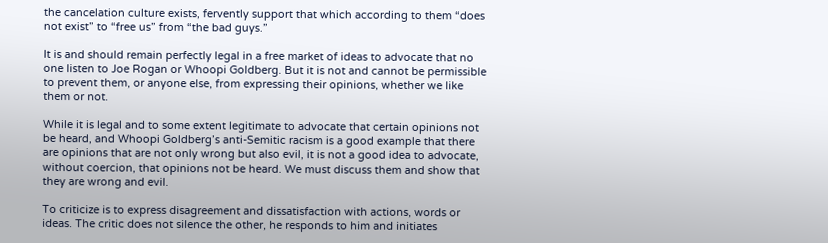the cancelation culture exists, fervently support that which according to them “does not exist” to “free us” from “the bad guys.”

It is and should remain perfectly legal in a free market of ideas to advocate that no one listen to Joe Rogan or Whoopi Goldberg. But it is not and cannot be permissible to prevent them, or anyone else, from expressing their opinions, whether we like them or not.

While it is legal and to some extent legitimate to advocate that certain opinions not be heard, and Whoopi Goldberg’s anti-Semitic racism is a good example that there are opinions that are not only wrong but also evil, it is not a good idea to advocate, without coercion, that opinions not be heard. We must discuss them and show that they are wrong and evil.

To criticize is to express disagreement and dissatisfaction with actions, words or ideas. The critic does not silence the other, he responds to him and initiates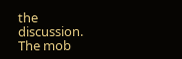the discussion. The mob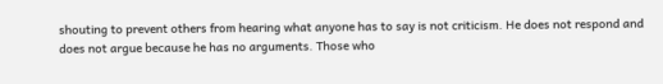shouting to prevent others from hearing what anyone has to say is not criticism. He does not respond and does not argue because he has no arguments. Those who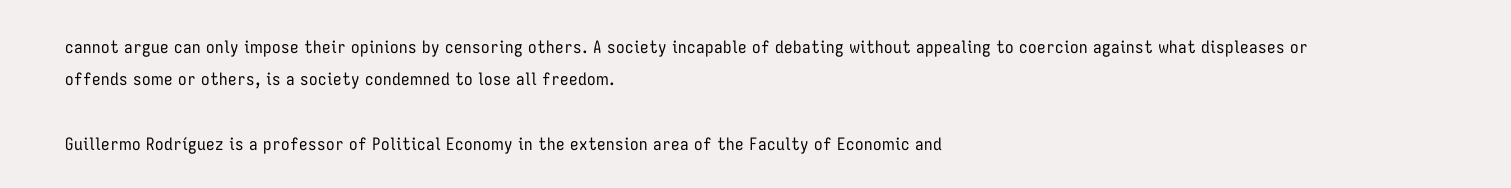cannot argue can only impose their opinions by censoring others. A society incapable of debating without appealing to coercion against what displeases or offends some or others, is a society condemned to lose all freedom.

Guillermo Rodríguez is a professor of Political Economy in the extension area of the Faculty of Economic and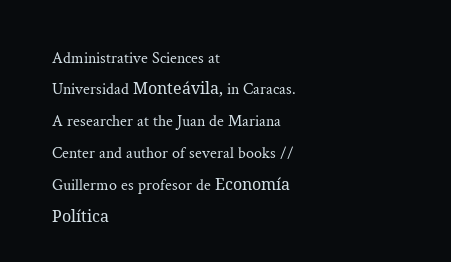Administrative Sciences at Universidad Monteávila, in Caracas. A researcher at the Juan de Mariana Center and author of several books // Guillermo es profesor de Economía Política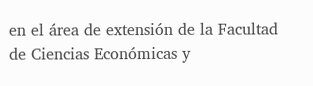en el área de extensión de la Facultad de Ciencias Económicas y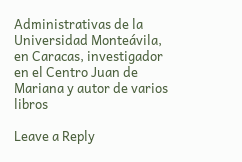Administrativas de la Universidad Monteávila, en Caracas, investigador en el Centro Juan de Mariana y autor de varios libros

Leave a Reply